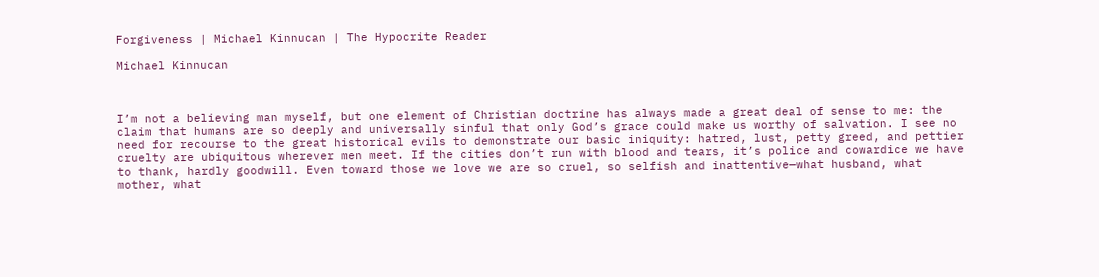Forgiveness | Michael Kinnucan | The Hypocrite Reader

Michael Kinnucan



I’m not a believing man myself, but one element of Christian doctrine has always made a great deal of sense to me: the claim that humans are so deeply and universally sinful that only God’s grace could make us worthy of salvation. I see no need for recourse to the great historical evils to demonstrate our basic iniquity: hatred, lust, petty greed, and pettier cruelty are ubiquitous wherever men meet. If the cities don’t run with blood and tears, it’s police and cowardice we have to thank, hardly goodwill. Even toward those we love we are so cruel, so selfish and inattentive—what husband, what mother, what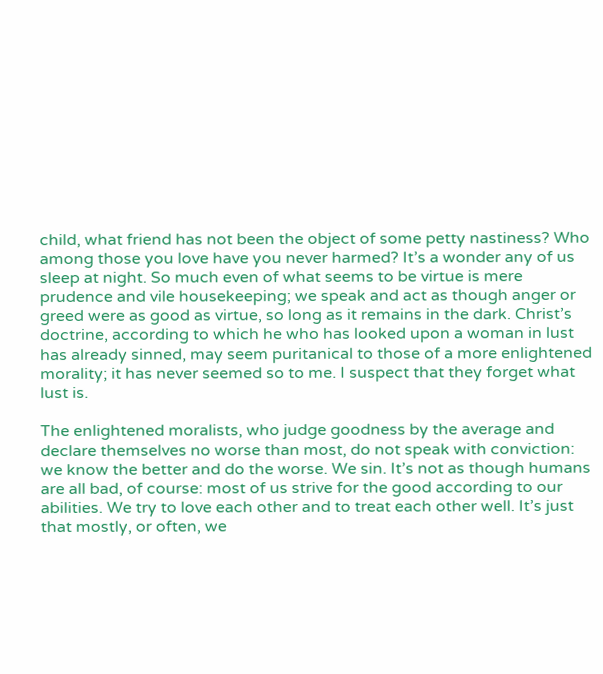child, what friend has not been the object of some petty nastiness? Who among those you love have you never harmed? It’s a wonder any of us sleep at night. So much even of what seems to be virtue is mere prudence and vile housekeeping; we speak and act as though anger or greed were as good as virtue, so long as it remains in the dark. Christ’s doctrine, according to which he who has looked upon a woman in lust has already sinned, may seem puritanical to those of a more enlightened morality; it has never seemed so to me. I suspect that they forget what lust is.

The enlightened moralists, who judge goodness by the average and declare themselves no worse than most, do not speak with conviction: we know the better and do the worse. We sin. It’s not as though humans are all bad, of course: most of us strive for the good according to our abilities. We try to love each other and to treat each other well. It’s just that mostly, or often, we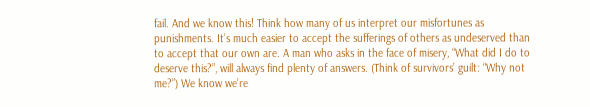fail. And we know this! Think how many of us interpret our misfortunes as punishments. It’s much easier to accept the sufferings of others as undeserved than to accept that our own are. A man who asks in the face of misery, “What did I do to deserve this?”, will always find plenty of answers. (Think of survivors’ guilt: “Why not me?”) We know we’re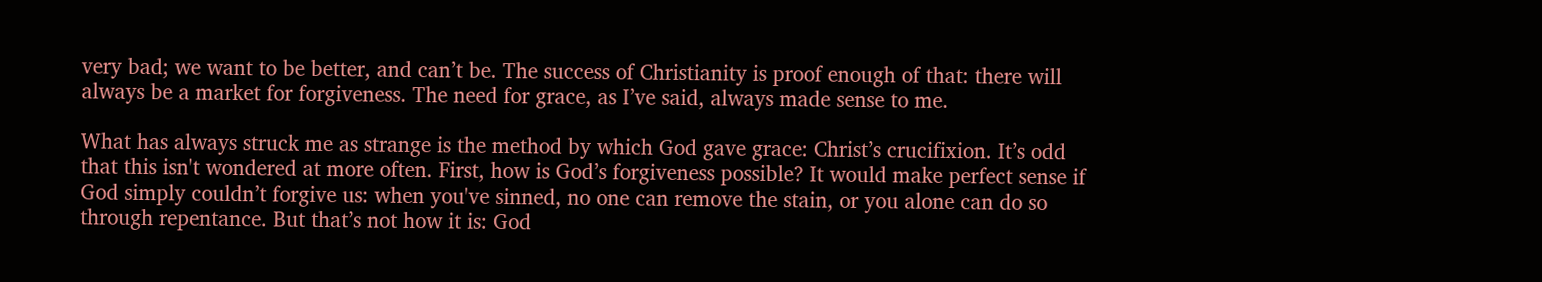very bad; we want to be better, and can’t be. The success of Christianity is proof enough of that: there will always be a market for forgiveness. The need for grace, as I’ve said, always made sense to me.

What has always struck me as strange is the method by which God gave grace: Christ’s crucifixion. It’s odd that this isn't wondered at more often. First, how is God’s forgiveness possible? It would make perfect sense if God simply couldn’t forgive us: when you've sinned, no one can remove the stain, or you alone can do so through repentance. But that’s not how it is: God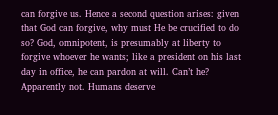can forgive us. Hence a second question arises: given that God can forgive, why must He be crucified to do so? God, omnipotent, is presumably at liberty to forgive whoever he wants; like a president on his last day in office, he can pardon at will. Can’t he? Apparently not. Humans deserve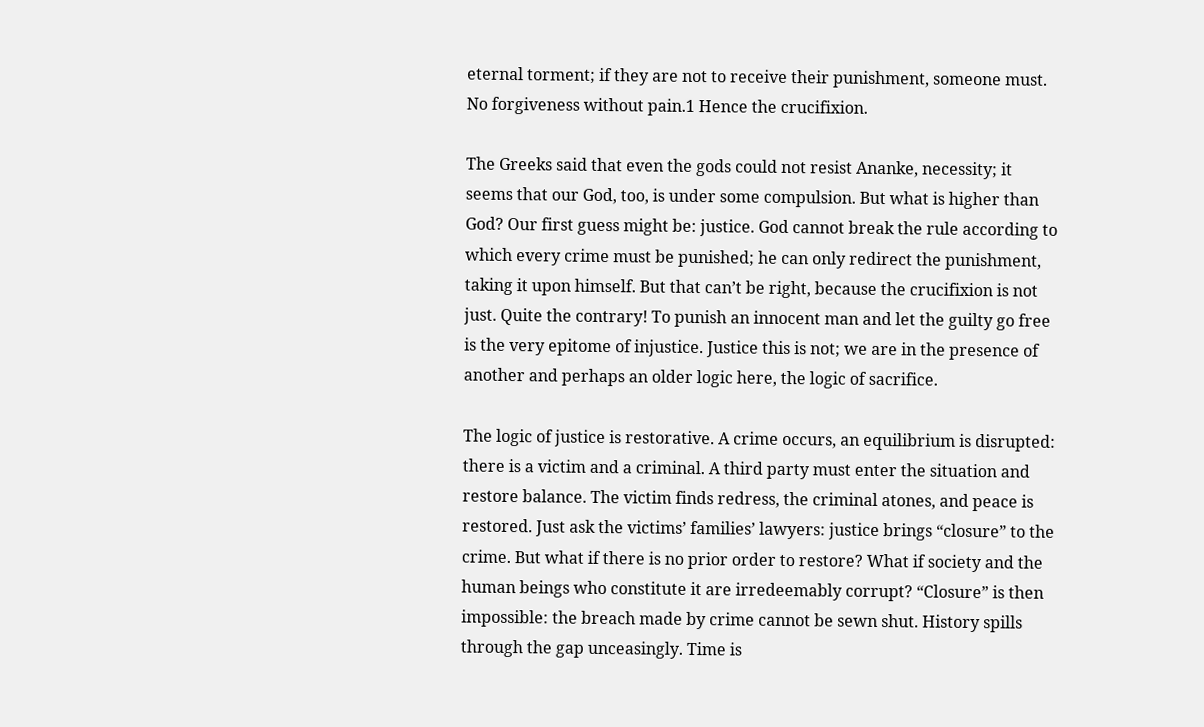eternal torment; if they are not to receive their punishment, someone must. No forgiveness without pain.1 Hence the crucifixion.

The Greeks said that even the gods could not resist Ananke, necessity; it seems that our God, too, is under some compulsion. But what is higher than God? Our first guess might be: justice. God cannot break the rule according to which every crime must be punished; he can only redirect the punishment, taking it upon himself. But that can’t be right, because the crucifixion is not just. Quite the contrary! To punish an innocent man and let the guilty go free is the very epitome of injustice. Justice this is not; we are in the presence of another and perhaps an older logic here, the logic of sacrifice.

The logic of justice is restorative. A crime occurs, an equilibrium is disrupted: there is a victim and a criminal. A third party must enter the situation and restore balance. The victim finds redress, the criminal atones, and peace is restored. Just ask the victims’ families’ lawyers: justice brings “closure” to the crime. But what if there is no prior order to restore? What if society and the human beings who constitute it are irredeemably corrupt? “Closure” is then impossible: the breach made by crime cannot be sewn shut. History spills through the gap unceasingly. Time is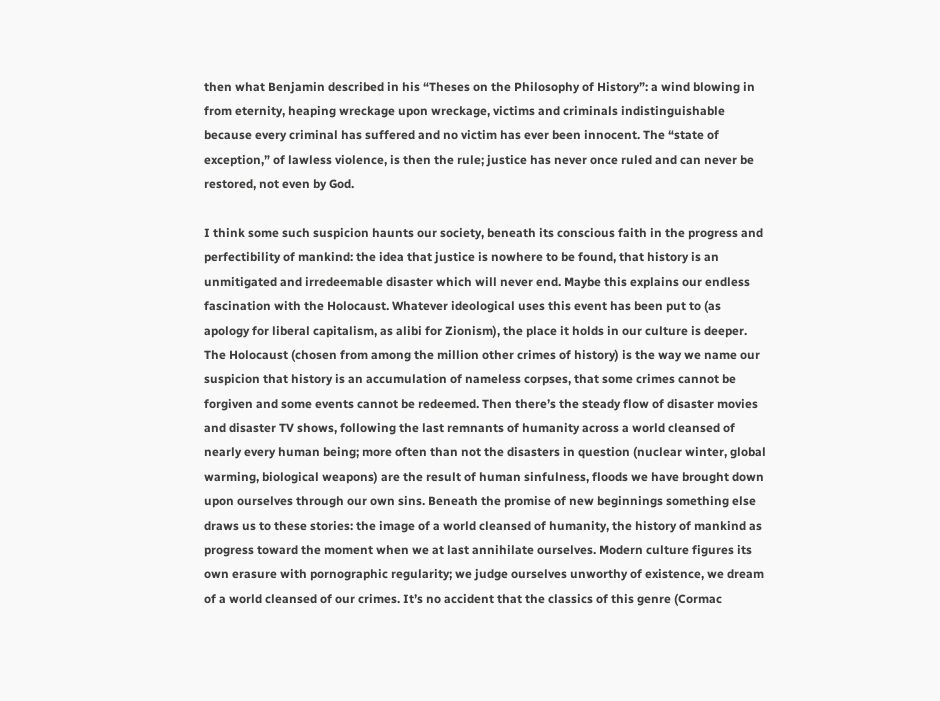then what Benjamin described in his “Theses on the Philosophy of History”: a wind blowing in from eternity, heaping wreckage upon wreckage, victims and criminals indistinguishable because every criminal has suffered and no victim has ever been innocent. The “state of exception,” of lawless violence, is then the rule; justice has never once ruled and can never be restored, not even by God.

I think some such suspicion haunts our society, beneath its conscious faith in the progress and perfectibility of mankind: the idea that justice is nowhere to be found, that history is an unmitigated and irredeemable disaster which will never end. Maybe this explains our endless fascination with the Holocaust. Whatever ideological uses this event has been put to (as apology for liberal capitalism, as alibi for Zionism), the place it holds in our culture is deeper. The Holocaust (chosen from among the million other crimes of history) is the way we name our suspicion that history is an accumulation of nameless corpses, that some crimes cannot be forgiven and some events cannot be redeemed. Then there’s the steady flow of disaster movies and disaster TV shows, following the last remnants of humanity across a world cleansed of nearly every human being; more often than not the disasters in question (nuclear winter, global warming, biological weapons) are the result of human sinfulness, floods we have brought down upon ourselves through our own sins. Beneath the promise of new beginnings something else draws us to these stories: the image of a world cleansed of humanity, the history of mankind as progress toward the moment when we at last annihilate ourselves. Modern culture figures its own erasure with pornographic regularity; we judge ourselves unworthy of existence, we dream of a world cleansed of our crimes. It’s no accident that the classics of this genre (Cormac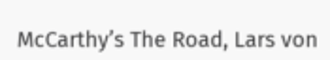McCarthy’s The Road, Lars von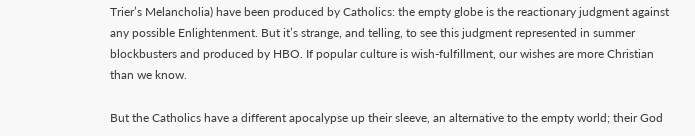Trier’s Melancholia) have been produced by Catholics: the empty globe is the reactionary judgment against any possible Enlightenment. But it’s strange, and telling, to see this judgment represented in summer blockbusters and produced by HBO. If popular culture is wish-fulfillment, our wishes are more Christian than we know.

But the Catholics have a different apocalypse up their sleeve, an alternative to the empty world; their God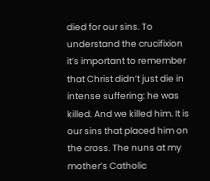died for our sins. To understand the crucifixion it’s important to remember that Christ didn’t just die in intense suffering: he was killed. And we killed him. It is our sins that placed him on the cross. The nuns at my mother’s Catholic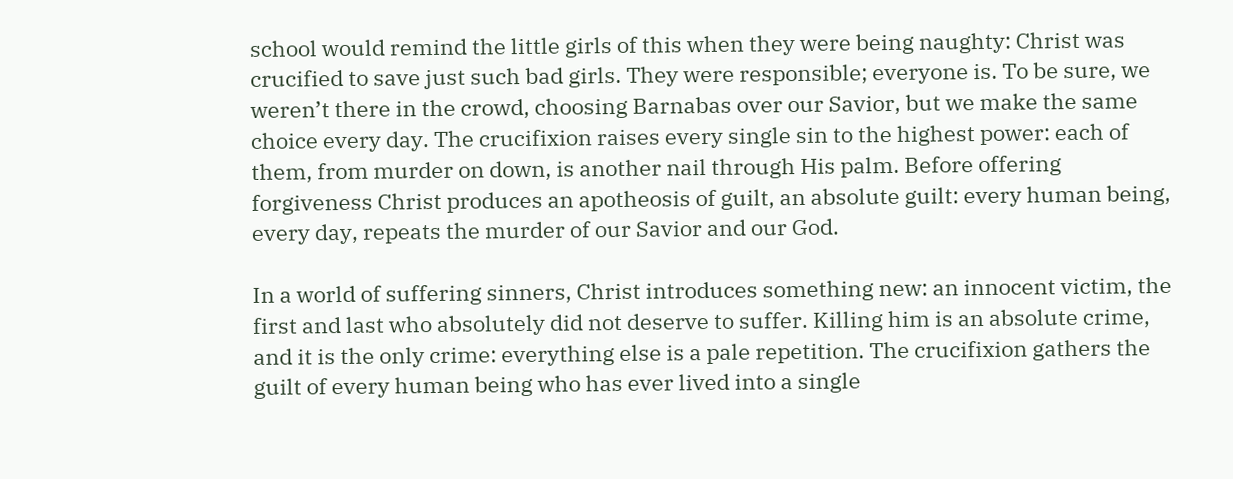school would remind the little girls of this when they were being naughty: Christ was crucified to save just such bad girls. They were responsible; everyone is. To be sure, we weren’t there in the crowd, choosing Barnabas over our Savior, but we make the same choice every day. The crucifixion raises every single sin to the highest power: each of them, from murder on down, is another nail through His palm. Before offering forgiveness Christ produces an apotheosis of guilt, an absolute guilt: every human being, every day, repeats the murder of our Savior and our God.

In a world of suffering sinners, Christ introduces something new: an innocent victim, the first and last who absolutely did not deserve to suffer. Killing him is an absolute crime, and it is the only crime: everything else is a pale repetition. The crucifixion gathers the guilt of every human being who has ever lived into a single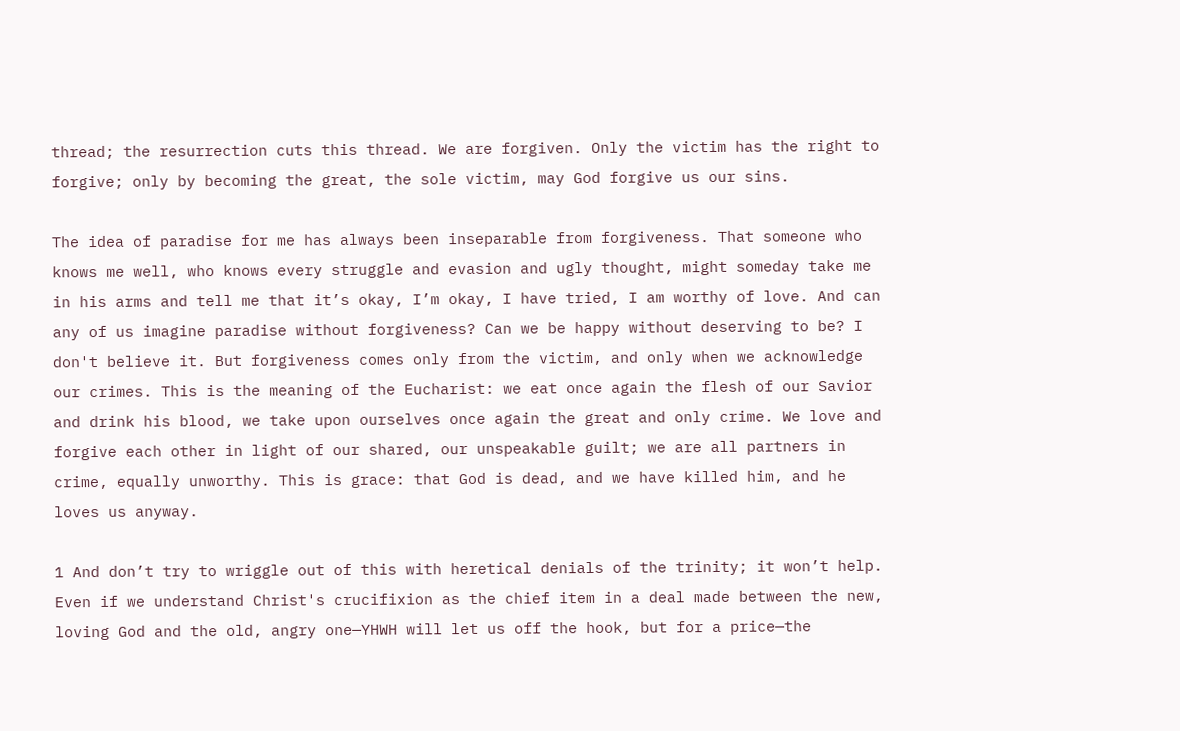thread; the resurrection cuts this thread. We are forgiven. Only the victim has the right to forgive; only by becoming the great, the sole victim, may God forgive us our sins.

The idea of paradise for me has always been inseparable from forgiveness. That someone who knows me well, who knows every struggle and evasion and ugly thought, might someday take me in his arms and tell me that it’s okay, I’m okay, I have tried, I am worthy of love. And can any of us imagine paradise without forgiveness? Can we be happy without deserving to be? I don't believe it. But forgiveness comes only from the victim, and only when we acknowledge our crimes. This is the meaning of the Eucharist: we eat once again the flesh of our Savior and drink his blood, we take upon ourselves once again the great and only crime. We love and forgive each other in light of our shared, our unspeakable guilt; we are all partners in crime, equally unworthy. This is grace: that God is dead, and we have killed him, and he loves us anyway.

1 And don’t try to wriggle out of this with heretical denials of the trinity; it won’t help. Even if we understand Christ's crucifixion as the chief item in a deal made between the new, loving God and the old, angry one—YHWH will let us off the hook, but for a price—the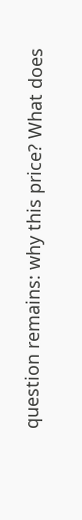question remains: why this price? What does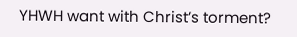YHWH want with Christ’s torment?